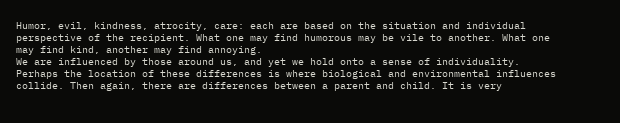Humor, evil, kindness, atrocity, care: each are based on the situation and individual perspective of the recipient. What one may find humorous may be vile to another. What one may find kind, another may find annoying.
We are influenced by those around us, and yet we hold onto a sense of individuality. Perhaps the location of these differences is where biological and environmental influences collide. Then again, there are differences between a parent and child. It is very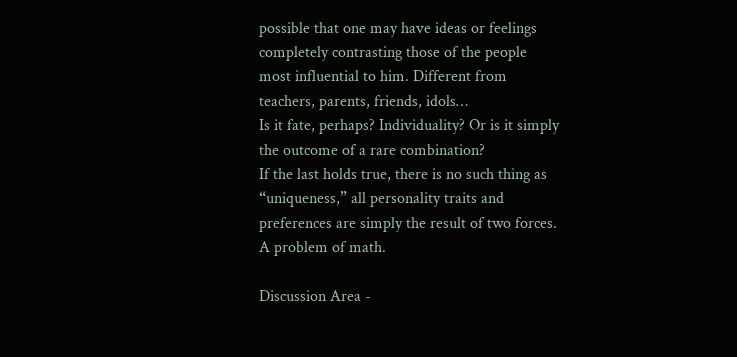possible that one may have ideas or feelings completely contrasting those of the people most influential to him. Different from teachers, parents, friends, idols…
Is it fate, perhaps? Individuality? Or is it simply the outcome of a rare combination?
If the last holds true, there is no such thing as “uniqueness,” all personality traits and preferences are simply the result of two forces. A problem of math.

Discussion Area -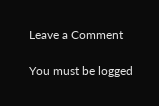Leave a Comment

You must be logged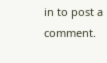in to post a comment.